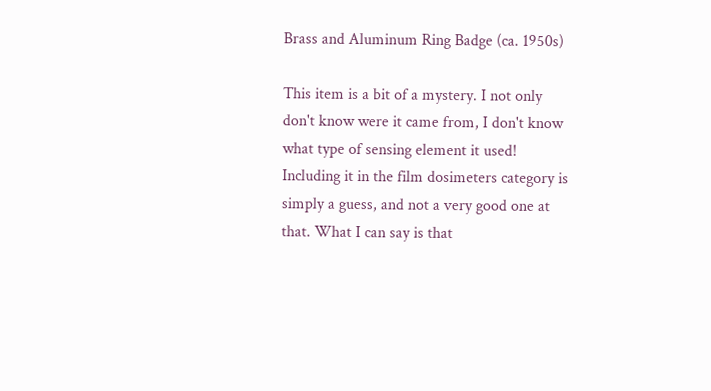Brass and Aluminum Ring Badge (ca. 1950s)

This item is a bit of a mystery. I not only don't know were it came from, I don't know what type of sensing element it used!  Including it in the film dosimeters category is simply a guess, and not a very good one at that. What I can say is that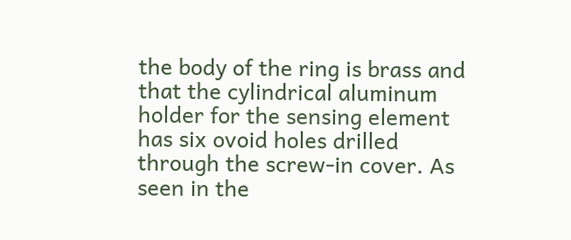the body of the ring is brass and that the cylindrical aluminum holder for the sensing element has six ovoid holes drilled through the screw-in cover. As seen in the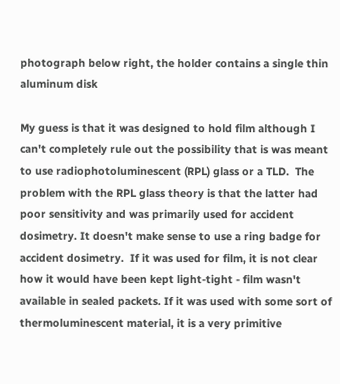photograph below right, the holder contains a single thin aluminum disk

My guess is that it was designed to hold film although I can't completely rule out the possibility that is was meant to use radiophotoluminescent (RPL) glass or a TLD.  The problem with the RPL glass theory is that the latter had poor sensitivity and was primarily used for accident dosimetry. It doesn't make sense to use a ring badge for accident dosimetry.  If it was used for film, it is not clear how it would have been kept light-tight - film wasn't available in sealed packets. If it was used with some sort of thermoluminescent material, it is a very primitive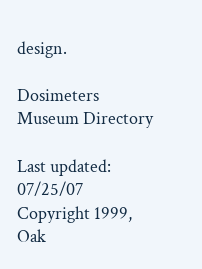design.

Dosimeters                   Museum Directory

Last updated: 07/25/07
Copyright 1999, Oak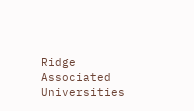Ridge Associated Universities